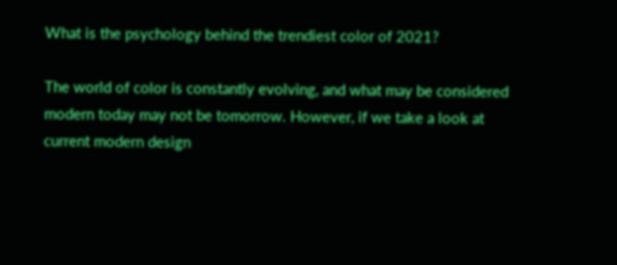What is the psychology behind the trendiest color of 2021?

The world of color is constantly evolving, and what may be considered modern today may not be tomorrow. However, if we take a look at current modern design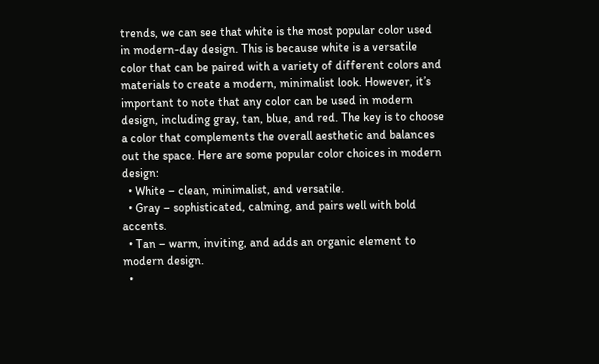trends, we can see that white is the most popular color used in modern-day design. This is because white is a versatile color that can be paired with a variety of different colors and materials to create a modern, minimalist look. However, it’s important to note that any color can be used in modern design, including gray, tan, blue, and red. The key is to choose a color that complements the overall aesthetic and balances out the space. Here are some popular color choices in modern design:
  • White – clean, minimalist, and versatile.
  • Gray – sophisticated, calming, and pairs well with bold accents.
  • Tan – warm, inviting, and adds an organic element to modern design.
  •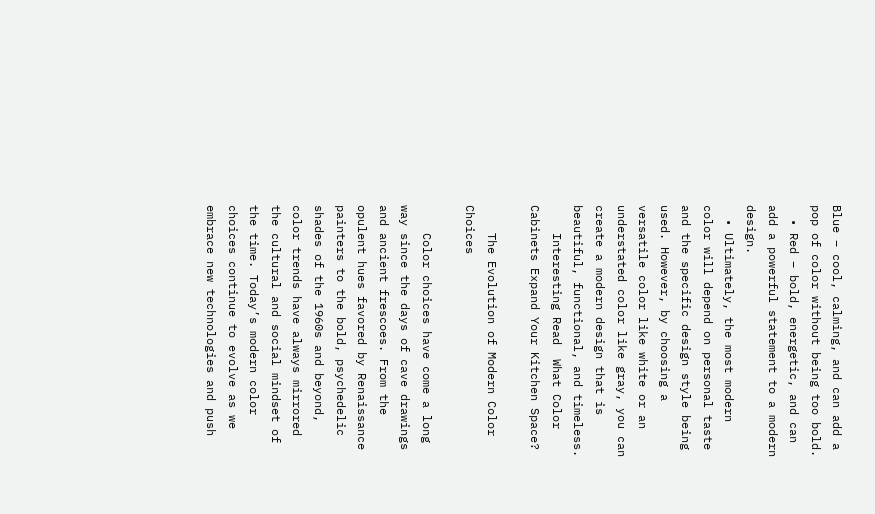Blue – cool, calming, and can add a pop of color without being too bold.
  • Red – bold, energetic, and can add a powerful statement to a modern design.
  • Ultimately, the most modern color will depend on personal taste and the specific design style being used. However, by choosing a versatile color like white or an understated color like gray, you can create a modern design that is beautiful, functional, and timeless.
    Interesting Read  What Color Cabinets Expand Your Kitchen Space?

    The Evolution of Modern Color Choices

    Color choices have come a long way since the days of cave drawings and ancient frescoes. From the opulent hues favored by Renaissance painters to the bold, psychedelic shades of the 1960s and beyond, color trends have always mirrored the cultural and social mindset of the time. Today’s modern color choices continue to evolve as we embrace new technologies and push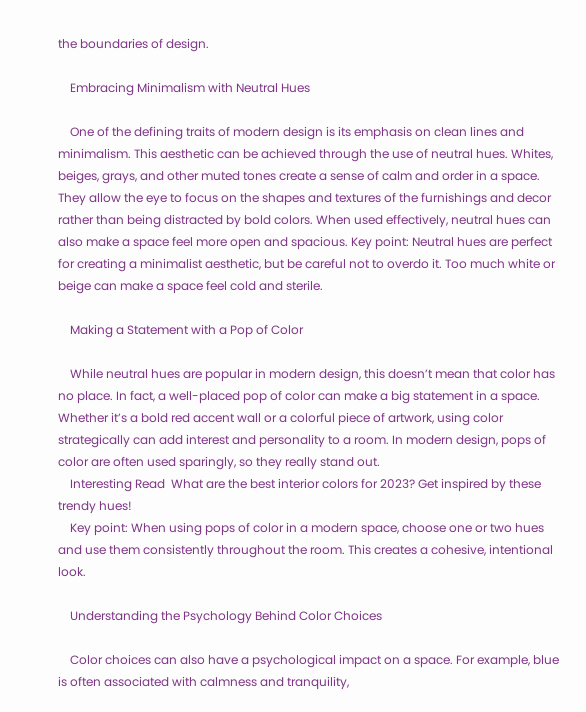the boundaries of design.

    Embracing Minimalism with Neutral Hues

    One of the defining traits of modern design is its emphasis on clean lines and minimalism. This aesthetic can be achieved through the use of neutral hues. Whites, beiges, grays, and other muted tones create a sense of calm and order in a space. They allow the eye to focus on the shapes and textures of the furnishings and decor rather than being distracted by bold colors. When used effectively, neutral hues can also make a space feel more open and spacious. Key point: Neutral hues are perfect for creating a minimalist aesthetic, but be careful not to overdo it. Too much white or beige can make a space feel cold and sterile.

    Making a Statement with a Pop of Color

    While neutral hues are popular in modern design, this doesn’t mean that color has no place. In fact, a well-placed pop of color can make a big statement in a space. Whether it’s a bold red accent wall or a colorful piece of artwork, using color strategically can add interest and personality to a room. In modern design, pops of color are often used sparingly, so they really stand out.
    Interesting Read  What are the best interior colors for 2023? Get inspired by these trendy hues!
    Key point: When using pops of color in a modern space, choose one or two hues and use them consistently throughout the room. This creates a cohesive, intentional look.

    Understanding the Psychology Behind Color Choices

    Color choices can also have a psychological impact on a space. For example, blue is often associated with calmness and tranquility,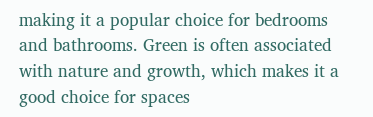making it a popular choice for bedrooms and bathrooms. Green is often associated with nature and growth, which makes it a good choice for spaces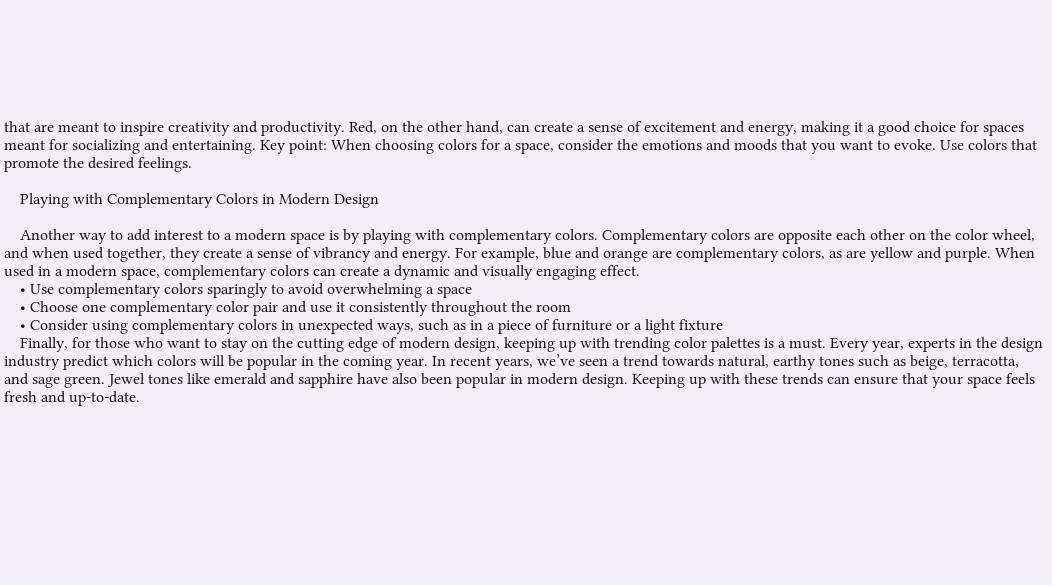that are meant to inspire creativity and productivity. Red, on the other hand, can create a sense of excitement and energy, making it a good choice for spaces meant for socializing and entertaining. Key point: When choosing colors for a space, consider the emotions and moods that you want to evoke. Use colors that promote the desired feelings.

    Playing with Complementary Colors in Modern Design

    Another way to add interest to a modern space is by playing with complementary colors. Complementary colors are opposite each other on the color wheel, and when used together, they create a sense of vibrancy and energy. For example, blue and orange are complementary colors, as are yellow and purple. When used in a modern space, complementary colors can create a dynamic and visually engaging effect.
    • Use complementary colors sparingly to avoid overwhelming a space
    • Choose one complementary color pair and use it consistently throughout the room
    • Consider using complementary colors in unexpected ways, such as in a piece of furniture or a light fixture
    Finally, for those who want to stay on the cutting edge of modern design, keeping up with trending color palettes is a must. Every year, experts in the design industry predict which colors will be popular in the coming year. In recent years, we’ve seen a trend towards natural, earthy tones such as beige, terracotta, and sage green. Jewel tones like emerald and sapphire have also been popular in modern design. Keeping up with these trends can ensure that your space feels fresh and up-to-date.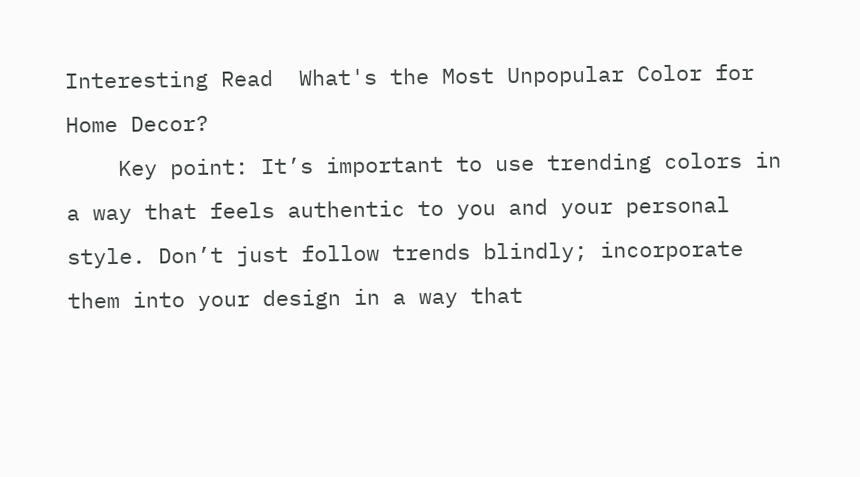Interesting Read  What's the Most Unpopular Color for Home Decor?
    Key point: It’s important to use trending colors in a way that feels authentic to you and your personal style. Don’t just follow trends blindly; incorporate them into your design in a way that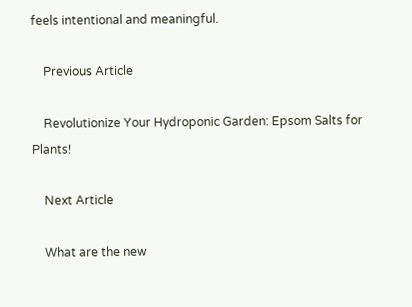feels intentional and meaningful.

    Previous Article

    Revolutionize Your Hydroponic Garden: Epsom Salts for Plants!

    Next Article

    What are the new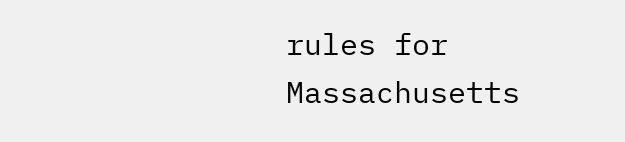rules for Massachusetts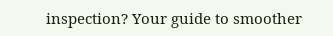inspection? Your guide to smoother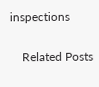inspections

    Related Posts